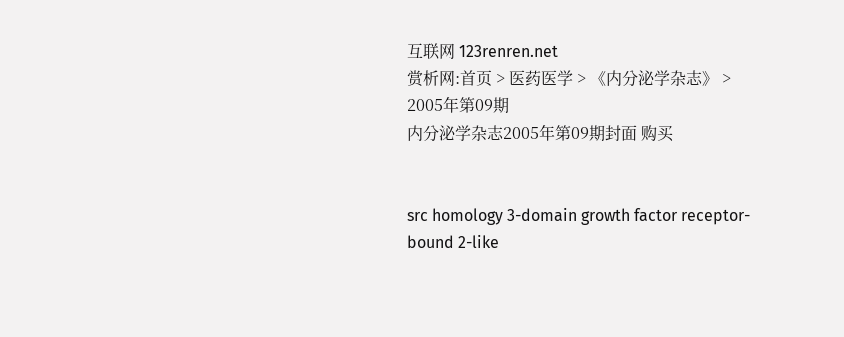互联网 123renren.net
赏析网:首页 > 医药医学 > 《内分泌学杂志》 > 2005年第09期
内分泌学杂志2005年第09期封面 购买


src homology 3-domain growth factor receptor-bound 2-like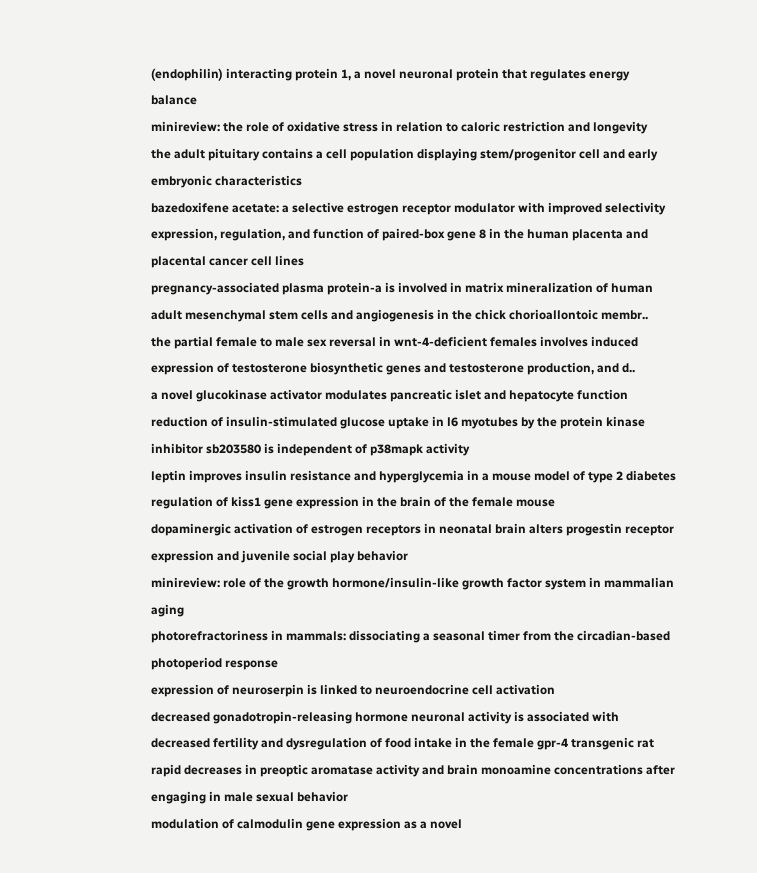(endophilin) interacting protein 1, a novel neuronal protein that regulates energy balance
minireview: the role of oxidative stress in relation to caloric restriction and longevity
the adult pituitary contains a cell population displaying stem/progenitor cell and early embryonic characteristics
bazedoxifene acetate: a selective estrogen receptor modulator with improved selectivity
expression, regulation, and function of paired-box gene 8 in the human placenta and placental cancer cell lines
pregnancy-associated plasma protein-a is involved in matrix mineralization of human adult mesenchymal stem cells and angiogenesis in the chick chorioallontoic membr..
the partial female to male sex reversal in wnt-4-deficient females involves induced expression of testosterone biosynthetic genes and testosterone production, and d..
a novel glucokinase activator modulates pancreatic islet and hepatocyte function
reduction of insulin-stimulated glucose uptake in l6 myotubes by the protein kinase inhibitor sb203580 is independent of p38mapk activity
leptin improves insulin resistance and hyperglycemia in a mouse model of type 2 diabetes
regulation of kiss1 gene expression in the brain of the female mouse
dopaminergic activation of estrogen receptors in neonatal brain alters progestin receptor expression and juvenile social play behavior
minireview: role of the growth hormone/insulin-like growth factor system in mammalian aging
photorefractoriness in mammals: dissociating a seasonal timer from the circadian-based photoperiod response
expression of neuroserpin is linked to neuroendocrine cell activation
decreased gonadotropin-releasing hormone neuronal activity is associated with decreased fertility and dysregulation of food intake in the female gpr-4 transgenic rat
rapid decreases in preoptic aromatase activity and brain monoamine concentrations after engaging in male sexual behavior
modulation of calmodulin gene expression as a novel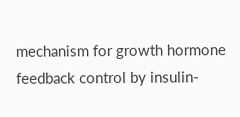mechanism for growth hormone feedback control by insulin-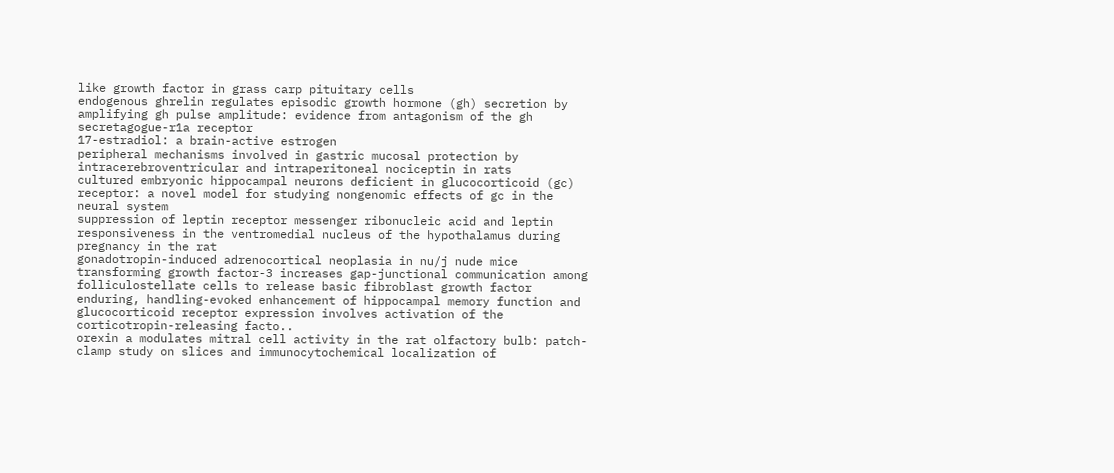like growth factor in grass carp pituitary cells
endogenous ghrelin regulates episodic growth hormone (gh) secretion by amplifying gh pulse amplitude: evidence from antagonism of the gh secretagogue-r1a receptor
17-estradiol: a brain-active estrogen
peripheral mechanisms involved in gastric mucosal protection by intracerebroventricular and intraperitoneal nociceptin in rats
cultured embryonic hippocampal neurons deficient in glucocorticoid (gc) receptor: a novel model for studying nongenomic effects of gc in the neural system
suppression of leptin receptor messenger ribonucleic acid and leptin responsiveness in the ventromedial nucleus of the hypothalamus during pregnancy in the rat
gonadotropin-induced adrenocortical neoplasia in nu/j nude mice
transforming growth factor-3 increases gap-junctional communication among folliculostellate cells to release basic fibroblast growth factor
enduring, handling-evoked enhancement of hippocampal memory function and glucocorticoid receptor expression involves activation of the corticotropin-releasing facto..
orexin a modulates mitral cell activity in the rat olfactory bulb: patch-clamp study on slices and immunocytochemical localization of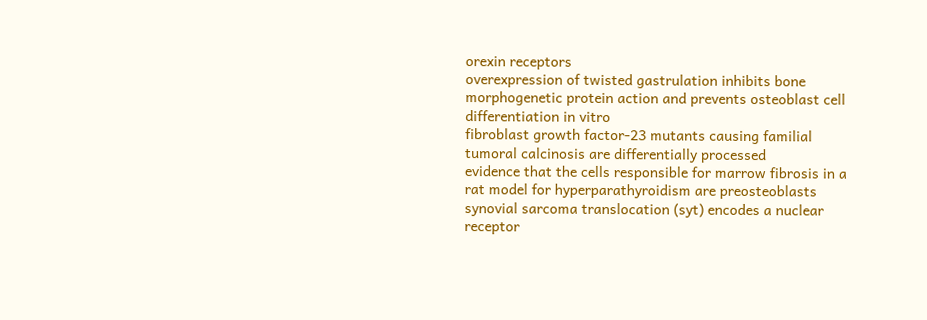orexin receptors
overexpression of twisted gastrulation inhibits bone morphogenetic protein action and prevents osteoblast cell differentiation in vitro
fibroblast growth factor-23 mutants causing familial tumoral calcinosis are differentially processed
evidence that the cells responsible for marrow fibrosis in a rat model for hyperparathyroidism are preosteoblasts
synovial sarcoma translocation (syt) encodes a nuclear receptor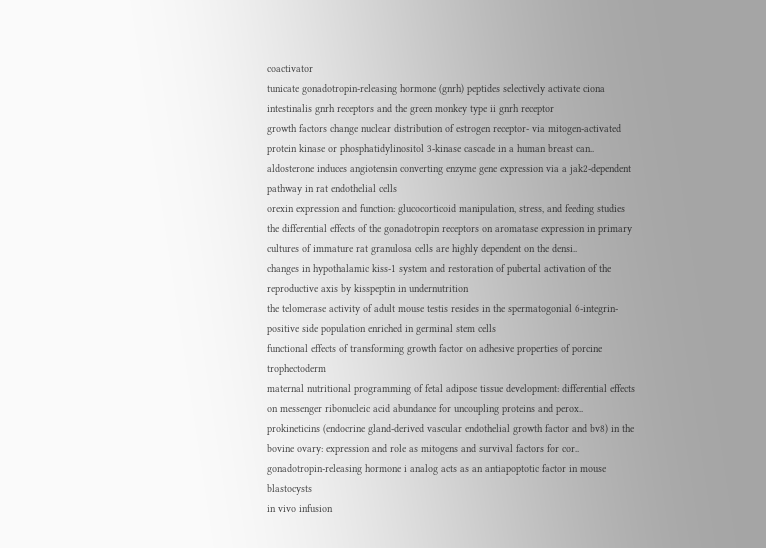coactivator
tunicate gonadotropin-releasing hormone (gnrh) peptides selectively activate ciona intestinalis gnrh receptors and the green monkey type ii gnrh receptor
growth factors change nuclear distribution of estrogen receptor- via mitogen-activated protein kinase or phosphatidylinositol 3-kinase cascade in a human breast can..
aldosterone induces angiotensin converting enzyme gene expression via a jak2-dependent pathway in rat endothelial cells
orexin expression and function: glucocorticoid manipulation, stress, and feeding studies
the differential effects of the gonadotropin receptors on aromatase expression in primary cultures of immature rat granulosa cells are highly dependent on the densi..
changes in hypothalamic kiss-1 system and restoration of pubertal activation of the reproductive axis by kisspeptin in undernutrition
the telomerase activity of adult mouse testis resides in the spermatogonial 6-integrin-positive side population enriched in germinal stem cells
functional effects of transforming growth factor on adhesive properties of porcine trophectoderm
maternal nutritional programming of fetal adipose tissue development: differential effects on messenger ribonucleic acid abundance for uncoupling proteins and perox..
prokineticins (endocrine gland-derived vascular endothelial growth factor and bv8) in the bovine ovary: expression and role as mitogens and survival factors for cor..
gonadotropin-releasing hormone i analog acts as an antiapoptotic factor in mouse blastocysts
in vivo infusion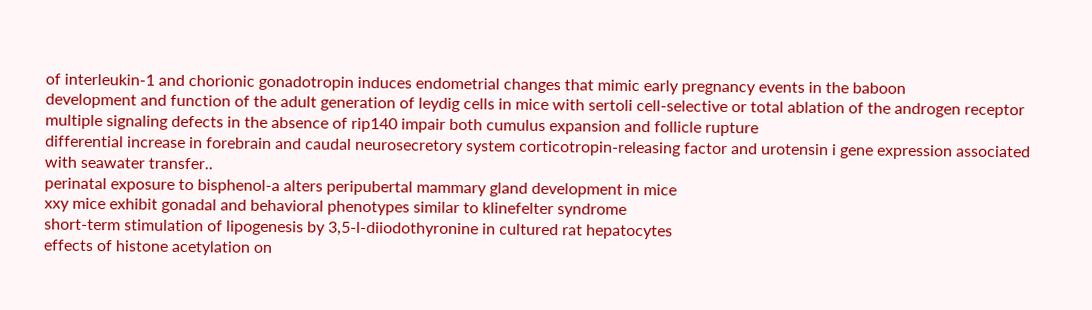of interleukin-1 and chorionic gonadotropin induces endometrial changes that mimic early pregnancy events in the baboon
development and function of the adult generation of leydig cells in mice with sertoli cell-selective or total ablation of the androgen receptor
multiple signaling defects in the absence of rip140 impair both cumulus expansion and follicle rupture
differential increase in forebrain and caudal neurosecretory system corticotropin-releasing factor and urotensin i gene expression associated with seawater transfer..
perinatal exposure to bisphenol-a alters peripubertal mammary gland development in mice
xxy mice exhibit gonadal and behavioral phenotypes similar to klinefelter syndrome
short-term stimulation of lipogenesis by 3,5-l-diiodothyronine in cultured rat hepatocytes
effects of histone acetylation on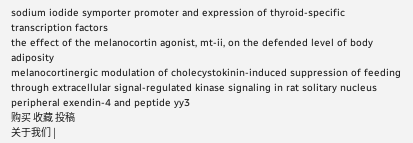sodium iodide symporter promoter and expression of thyroid-specific transcription factors
the effect of the melanocortin agonist, mt-ii, on the defended level of body adiposity
melanocortinergic modulation of cholecystokinin-induced suppression of feeding through extracellular signal-regulated kinase signaling in rat solitary nucleus
peripheral exendin-4 and peptide yy3
购买 收藏 投稿
关于我们 |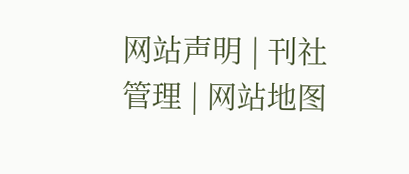网站声明 | 刊社管理 | 网站地图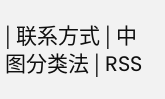| 联系方式 | 中图分类法 | RSS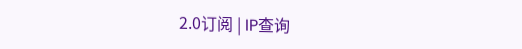2.0订阅 | IP查询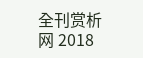全刊赏析网 2018